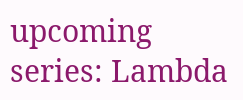upcoming series: Lambda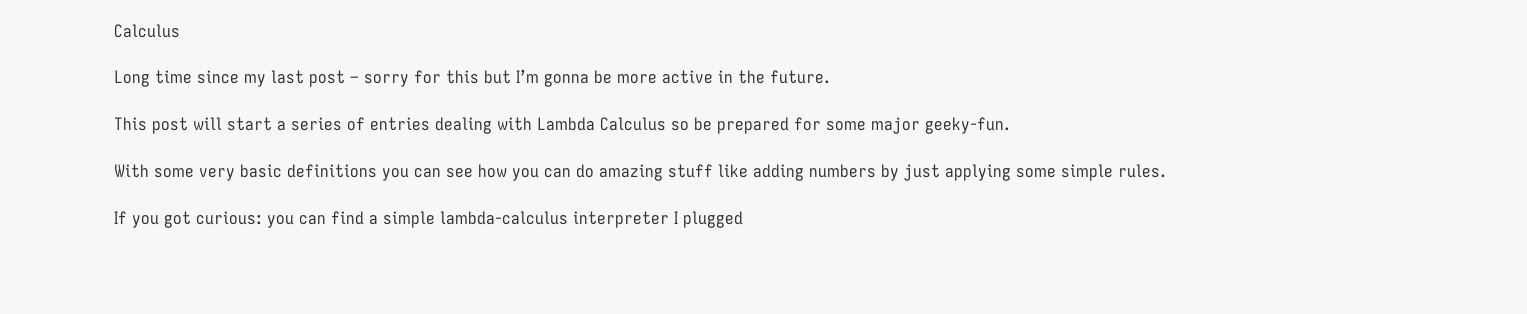Calculus

Long time since my last post – sorry for this but I’m gonna be more active in the future.

This post will start a series of entries dealing with Lambda Calculus so be prepared for some major geeky-fun.

With some very basic definitions you can see how you can do amazing stuff like adding numbers by just applying some simple rules.

If you got curious: you can find a simple lambda-calculus interpreter I plugged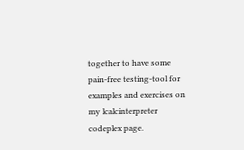together to have some pain-free testing-tool for examples and exercises on my lcalcinterpreter codeplex page.